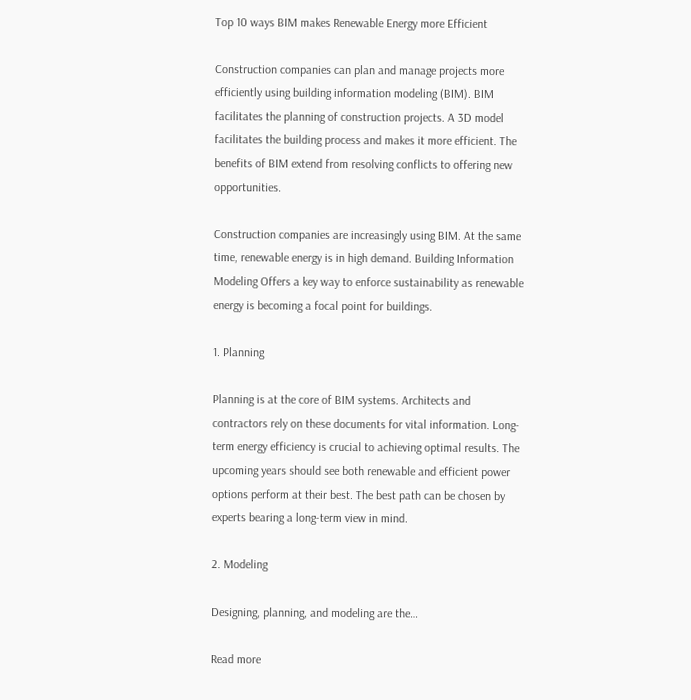Top 10 ways BIM makes Renewable Energy more Efficient

Construction companies can plan and manage projects more efficiently using building information modeling (BIM). BIM facilitates the planning of construction projects. A 3D model facilitates the building process and makes it more efficient. The benefits of BIM extend from resolving conflicts to offering new opportunities.

Construction companies are increasingly using BIM. At the same time, renewable energy is in high demand. Building Information Modeling Offers a key way to enforce sustainability as renewable energy is becoming a focal point for buildings.

1. Planning

Planning is at the core of BIM systems. Architects and contractors rely on these documents for vital information. Long-term energy efficiency is crucial to achieving optimal results. The upcoming years should see both renewable and efficient power options perform at their best. The best path can be chosen by experts bearing a long-term view in mind.

2. Modeling

Designing, planning, and modeling are the…

Read more